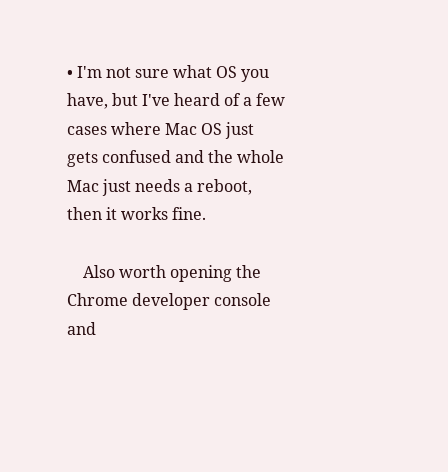• I'm not sure what OS you have, but I've heard of a few cases where Mac OS just gets confused and the whole Mac just needs a reboot, then it works fine.

    Also worth opening the Chrome developer console and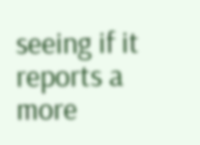seeing if it reports a more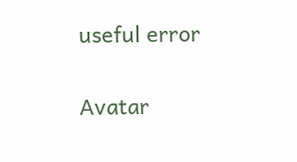useful error


Avatar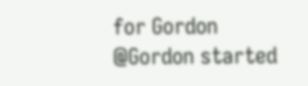for Gordon @Gordon started